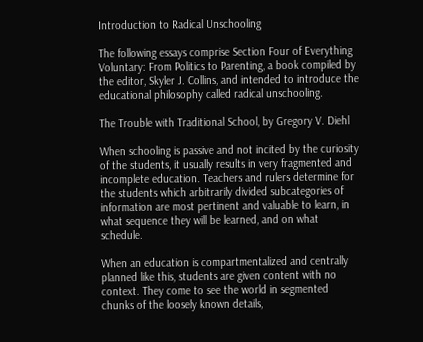Introduction to Radical Unschooling

The following essays comprise Section Four of Everything Voluntary: From Politics to Parenting, a book compiled by the editor, Skyler J. Collins, and intended to introduce the educational philosophy called radical unschooling.

The Trouble with Traditional School, by Gregory V. Diehl

When schooling is passive and not incited by the curiosity of the students, it usually results in very fragmented and incomplete education. Teachers and rulers determine for the students which arbitrarily divided subcategories of information are most pertinent and valuable to learn, in what sequence they will be learned, and on what schedule.

When an education is compartmentalized and centrally planned like this, students are given content with no context. They come to see the world in segmented chunks of the loosely known details,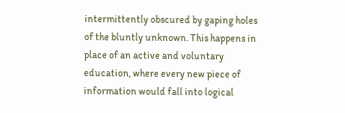intermittently obscured by gaping holes of the bluntly unknown. This happens in place of an active and voluntary education, where every new piece of information would fall into logical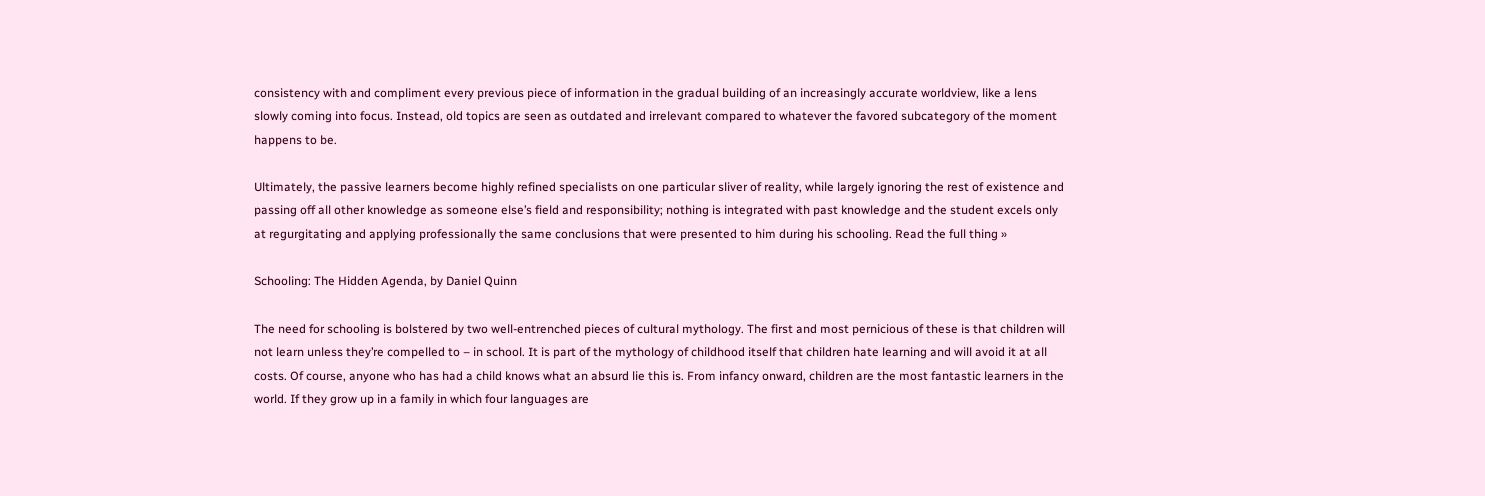consistency with and compliment every previous piece of information in the gradual building of an increasingly accurate worldview, like a lens slowly coming into focus. Instead, old topics are seen as outdated and irrelevant compared to whatever the favored subcategory of the moment happens to be.

Ultimately, the passive learners become highly refined specialists on one particular sliver of reality, while largely ignoring the rest of existence and passing off all other knowledge as someone else’s field and responsibility; nothing is integrated with past knowledge and the student excels only at regurgitating and applying professionally the same conclusions that were presented to him during his schooling. Read the full thing »

Schooling: The Hidden Agenda, by Daniel Quinn

The need for schooling is bolstered by two well-entrenched pieces of cultural mythology. The first and most pernicious of these is that children will not learn unless they’re compelled to – in school. It is part of the mythology of childhood itself that children hate learning and will avoid it at all costs. Of course, anyone who has had a child knows what an absurd lie this is. From infancy onward, children are the most fantastic learners in the world. If they grow up in a family in which four languages are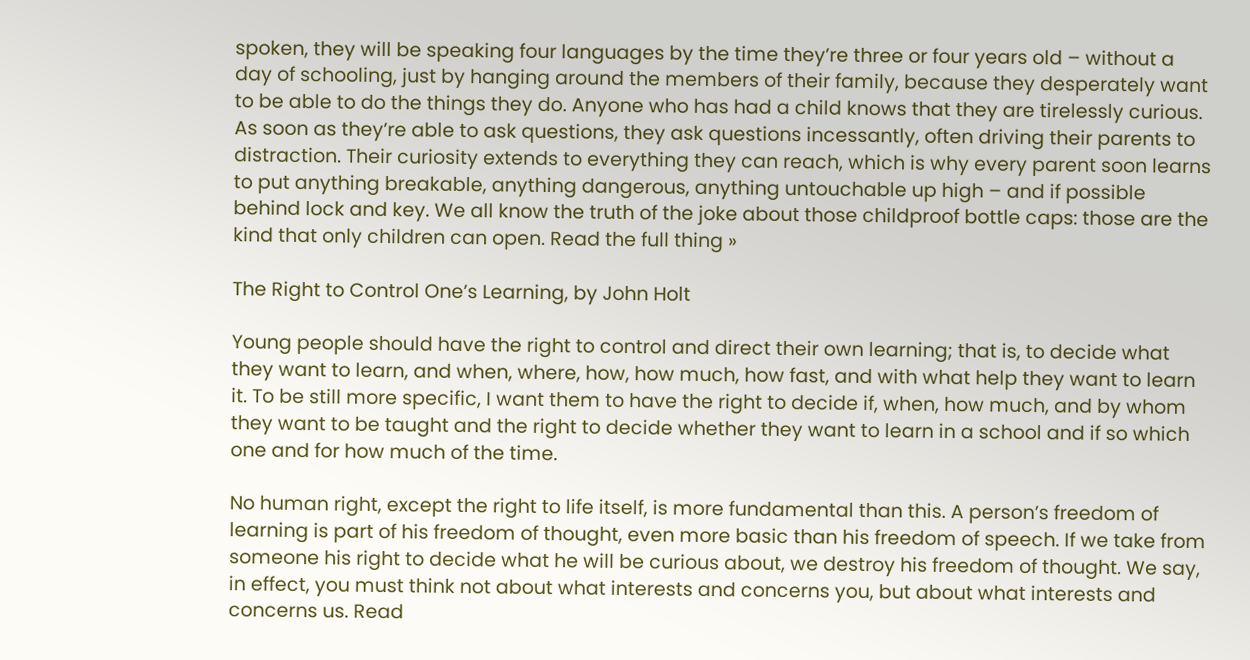spoken, they will be speaking four languages by the time they’re three or four years old – without a day of schooling, just by hanging around the members of their family, because they desperately want to be able to do the things they do. Anyone who has had a child knows that they are tirelessly curious. As soon as they’re able to ask questions, they ask questions incessantly, often driving their parents to distraction. Their curiosity extends to everything they can reach, which is why every parent soon learns to put anything breakable, anything dangerous, anything untouchable up high – and if possible behind lock and key. We all know the truth of the joke about those childproof bottle caps: those are the kind that only children can open. Read the full thing »

The Right to Control One’s Learning, by John Holt

Young people should have the right to control and direct their own learning; that is, to decide what they want to learn, and when, where, how, how much, how fast, and with what help they want to learn it. To be still more specific, I want them to have the right to decide if, when, how much, and by whom they want to be taught and the right to decide whether they want to learn in a school and if so which one and for how much of the time.

No human right, except the right to life itself, is more fundamental than this. A person’s freedom of learning is part of his freedom of thought, even more basic than his freedom of speech. If we take from someone his right to decide what he will be curious about, we destroy his freedom of thought. We say, in effect, you must think not about what interests and concerns you, but about what interests and concerns us. Read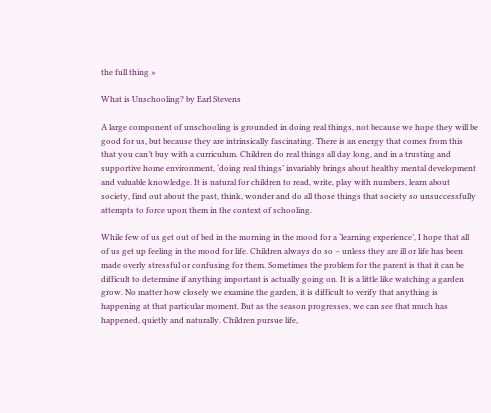the full thing »

What is Unschooling? by Earl Stevens

A large component of unschooling is grounded in doing real things, not because we hope they will be good for us, but because they are intrinsically fascinating. There is an energy that comes from this that you can’t buy with a curriculum. Children do real things all day long, and in a trusting and supportive home environment, ‘doing real things’ invariably brings about healthy mental development and valuable knowledge. It is natural for children to read, write, play with numbers, learn about society, find out about the past, think, wonder and do all those things that society so unsuccessfully attempts to force upon them in the context of schooling.

While few of us get out of bed in the morning in the mood for a ‘learning experience’, I hope that all of us get up feeling in the mood for life. Children always do so – unless they are ill or life has been made overly stressful or confusing for them. Sometimes the problem for the parent is that it can be difficult to determine if anything important is actually going on. It is a little like watching a garden grow. No matter how closely we examine the garden, it is difficult to verify that anything is happening at that particular moment. But as the season progresses, we can see that much has happened, quietly and naturally. Children pursue life,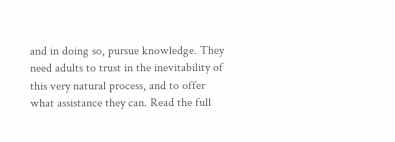and in doing so, pursue knowledge. They need adults to trust in the inevitability of this very natural process, and to offer what assistance they can. Read the full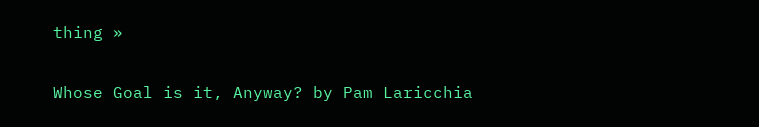thing »

Whose Goal is it, Anyway? by Pam Laricchia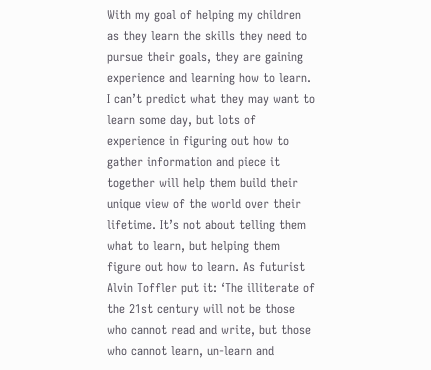With my goal of helping my children as they learn the skills they need to pursue their goals, they are gaining experience and learning how to learn. I can’t predict what they may want to learn some day, but lots of experience in figuring out how to gather information and piece it together will help them build their unique view of the world over their lifetime. It’s not about telling them what to learn, but helping them figure out how to learn. As futurist Alvin Toffler put it: ‘The illiterate of the 21st century will not be those who cannot read and write, but those who cannot learn, un-learn and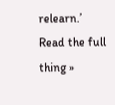relearn.’ Read the full thing »